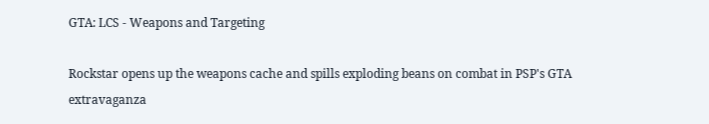GTA: LCS - Weapons and Targeting

Rockstar opens up the weapons cache and spills exploding beans on combat in PSP's GTA extravaganza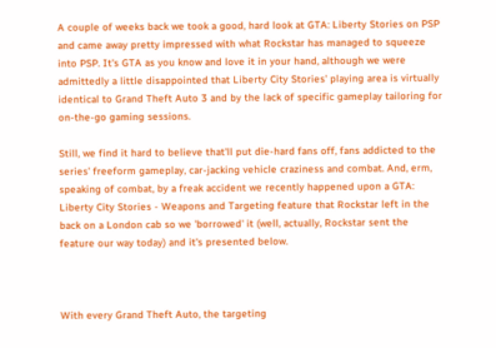A couple of weeks back we took a good, hard look at GTA: Liberty Stories on PSP and came away pretty impressed with what Rockstar has managed to squeeze into PSP. It's GTA as you know and love it in your hand, although we were admittedly a little disappointed that Liberty City Stories' playing area is virtually identical to Grand Theft Auto 3 and by the lack of specific gameplay tailoring for on-the-go gaming sessions.

Still, we find it hard to believe that'll put die-hard fans off, fans addicted to the series' freeform gameplay, car-jacking vehicle craziness and combat. And, erm, speaking of combat, by a freak accident we recently happened upon a GTA: Liberty City Stories - Weapons and Targeting feature that Rockstar left in the back on a London cab so we 'borrowed' it (well, actually, Rockstar sent the feature our way today) and it's presented below.



With every Grand Theft Auto, the targeting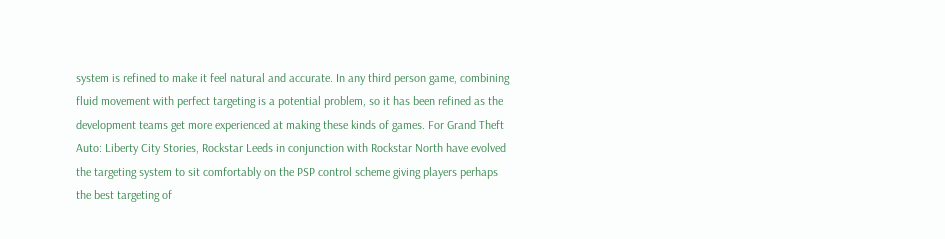system is refined to make it feel natural and accurate. In any third person game, combining fluid movement with perfect targeting is a potential problem, so it has been refined as the development teams get more experienced at making these kinds of games. For Grand Theft Auto: Liberty City Stories, Rockstar Leeds in conjunction with Rockstar North have evolved the targeting system to sit comfortably on the PSP control scheme giving players perhaps the best targeting of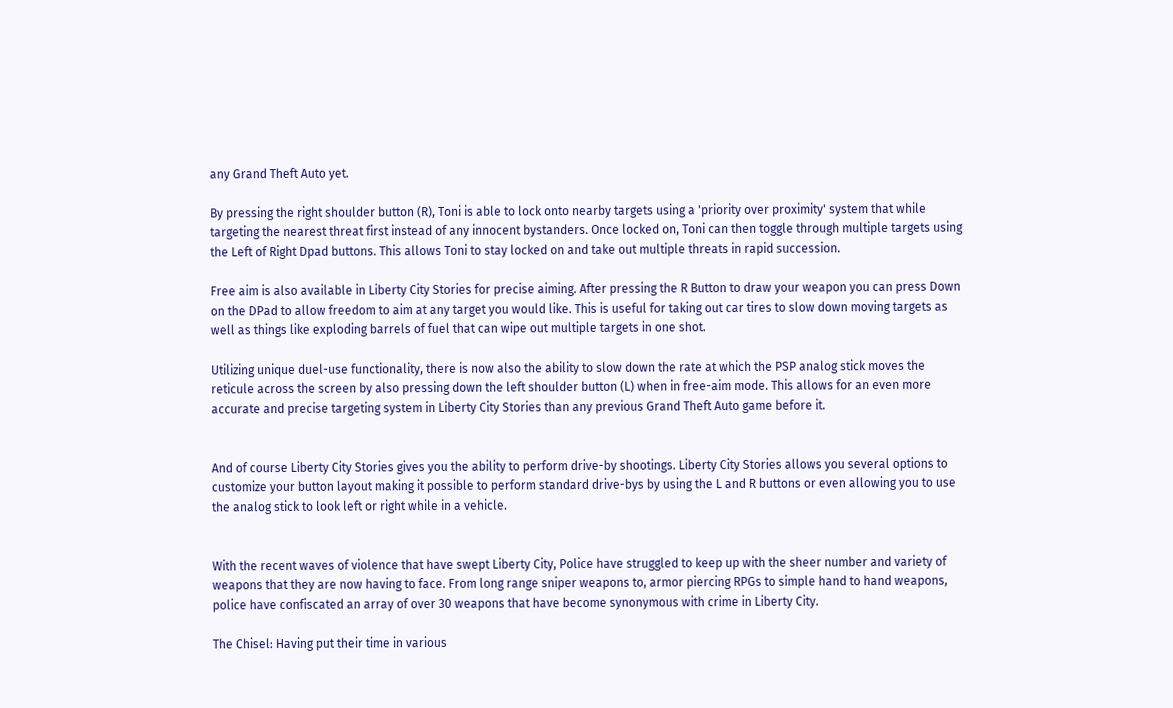any Grand Theft Auto yet.

By pressing the right shoulder button (R), Toni is able to lock onto nearby targets using a 'priority over proximity' system that while targeting the nearest threat first instead of any innocent bystanders. Once locked on, Toni can then toggle through multiple targets using the Left of Right Dpad buttons. This allows Toni to stay locked on and take out multiple threats in rapid succession.

Free aim is also available in Liberty City Stories for precise aiming. After pressing the R Button to draw your weapon you can press Down on the DPad to allow freedom to aim at any target you would like. This is useful for taking out car tires to slow down moving targets as well as things like exploding barrels of fuel that can wipe out multiple targets in one shot.

Utilizing unique duel-use functionality, there is now also the ability to slow down the rate at which the PSP analog stick moves the reticule across the screen by also pressing down the left shoulder button (L) when in free-aim mode. This allows for an even more accurate and precise targeting system in Liberty City Stories than any previous Grand Theft Auto game before it.


And of course Liberty City Stories gives you the ability to perform drive-by shootings. Liberty City Stories allows you several options to customize your button layout making it possible to perform standard drive-bys by using the L and R buttons or even allowing you to use the analog stick to look left or right while in a vehicle.


With the recent waves of violence that have swept Liberty City, Police have struggled to keep up with the sheer number and variety of weapons that they are now having to face. From long range sniper weapons to, armor piercing RPGs to simple hand to hand weapons, police have confiscated an array of over 30 weapons that have become synonymous with crime in Liberty City.

The Chisel: Having put their time in various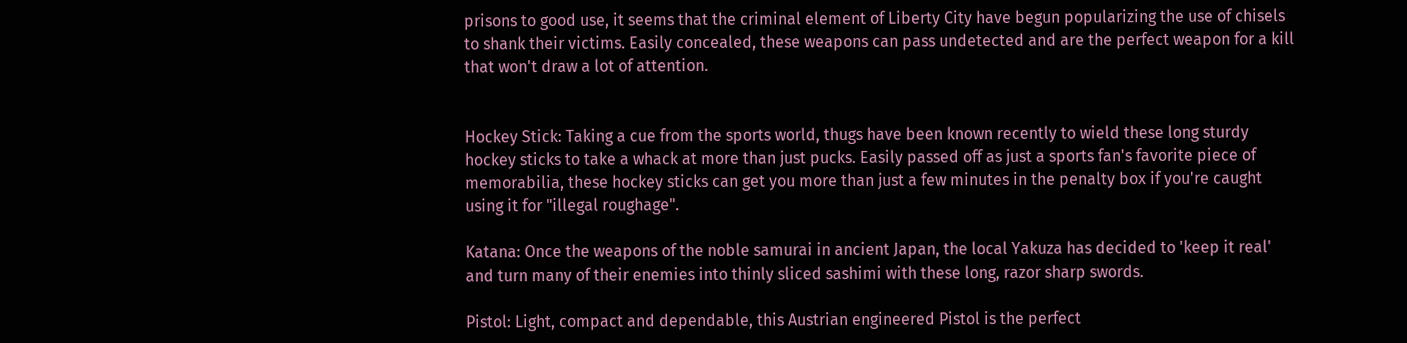prisons to good use, it seems that the criminal element of Liberty City have begun popularizing the use of chisels to shank their victims. Easily concealed, these weapons can pass undetected and are the perfect weapon for a kill that won't draw a lot of attention.


Hockey Stick: Taking a cue from the sports world, thugs have been known recently to wield these long sturdy hockey sticks to take a whack at more than just pucks. Easily passed off as just a sports fan's favorite piece of memorabilia, these hockey sticks can get you more than just a few minutes in the penalty box if you're caught using it for "illegal roughage".

Katana: Once the weapons of the noble samurai in ancient Japan, the local Yakuza has decided to 'keep it real' and turn many of their enemies into thinly sliced sashimi with these long, razor sharp swords.

Pistol: Light, compact and dependable, this Austrian engineered Pistol is the perfect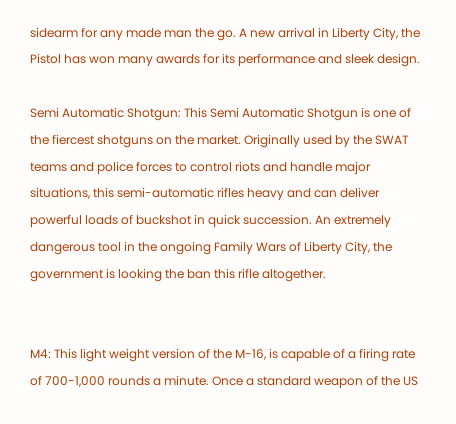sidearm for any made man the go. A new arrival in Liberty City, the Pistol has won many awards for its performance and sleek design.

Semi Automatic Shotgun: This Semi Automatic Shotgun is one of the fiercest shotguns on the market. Originally used by the SWAT teams and police forces to control riots and handle major situations, this semi-automatic rifles heavy and can deliver powerful loads of buckshot in quick succession. An extremely dangerous tool in the ongoing Family Wars of Liberty City, the government is looking the ban this rifle altogether.


M4: This light weight version of the M-16, is capable of a firing rate of 700-1,000 rounds a minute. Once a standard weapon of the US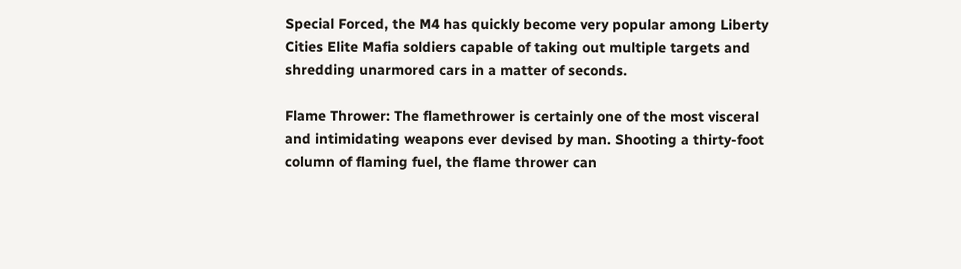Special Forced, the M4 has quickly become very popular among Liberty Cities Elite Mafia soldiers capable of taking out multiple targets and shredding unarmored cars in a matter of seconds.

Flame Thrower: The flamethrower is certainly one of the most visceral and intimidating weapons ever devised by man. Shooting a thirty-foot column of flaming fuel, the flame thrower can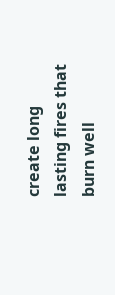create long lasting fires that burn well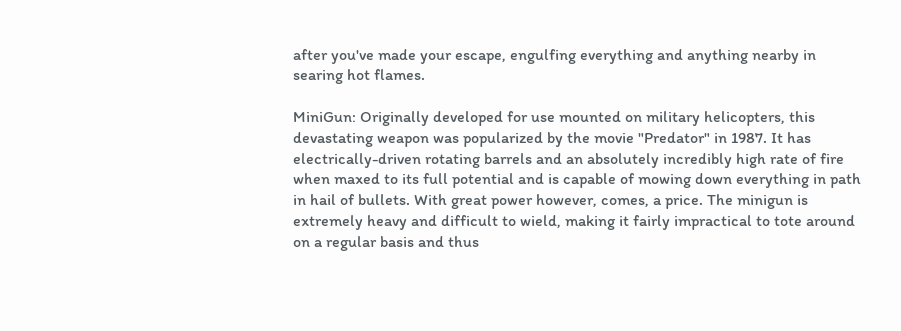after you've made your escape, engulfing everything and anything nearby in searing hot flames.

MiniGun: Originally developed for use mounted on military helicopters, this devastating weapon was popularized by the movie "Predator" in 1987. It has electrically-driven rotating barrels and an absolutely incredibly high rate of fire when maxed to its full potential and is capable of mowing down everything in path in hail of bullets. With great power however, comes, a price. The minigun is extremely heavy and difficult to wield, making it fairly impractical to tote around on a regular basis and thus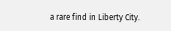a rare find in Liberty City.